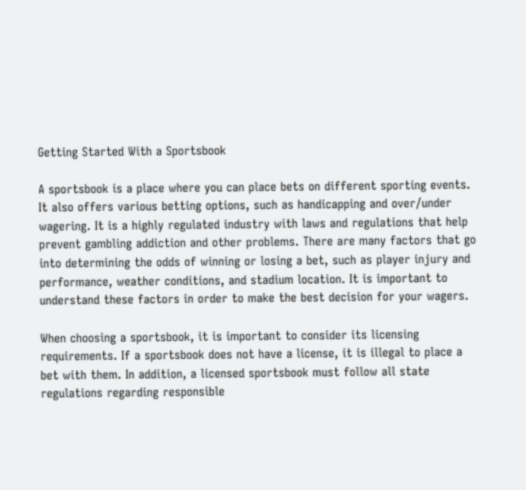Getting Started With a Sportsbook

A sportsbook is a place where you can place bets on different sporting events. It also offers various betting options, such as handicapping and over/under wagering. It is a highly regulated industry with laws and regulations that help prevent gambling addiction and other problems. There are many factors that go into determining the odds of winning or losing a bet, such as player injury and performance, weather conditions, and stadium location. It is important to understand these factors in order to make the best decision for your wagers.

When choosing a sportsbook, it is important to consider its licensing requirements. If a sportsbook does not have a license, it is illegal to place a bet with them. In addition, a licensed sportsbook must follow all state regulations regarding responsible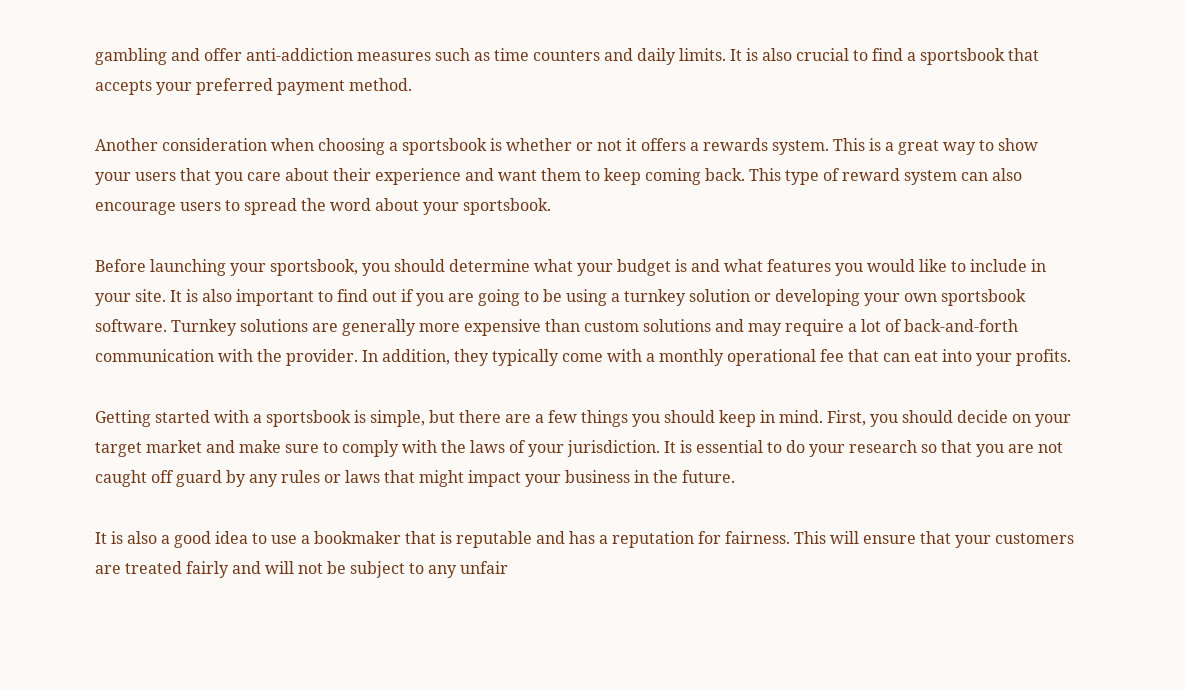gambling and offer anti-addiction measures such as time counters and daily limits. It is also crucial to find a sportsbook that accepts your preferred payment method.

Another consideration when choosing a sportsbook is whether or not it offers a rewards system. This is a great way to show your users that you care about their experience and want them to keep coming back. This type of reward system can also encourage users to spread the word about your sportsbook.

Before launching your sportsbook, you should determine what your budget is and what features you would like to include in your site. It is also important to find out if you are going to be using a turnkey solution or developing your own sportsbook software. Turnkey solutions are generally more expensive than custom solutions and may require a lot of back-and-forth communication with the provider. In addition, they typically come with a monthly operational fee that can eat into your profits.

Getting started with a sportsbook is simple, but there are a few things you should keep in mind. First, you should decide on your target market and make sure to comply with the laws of your jurisdiction. It is essential to do your research so that you are not caught off guard by any rules or laws that might impact your business in the future.

It is also a good idea to use a bookmaker that is reputable and has a reputation for fairness. This will ensure that your customers are treated fairly and will not be subject to any unfair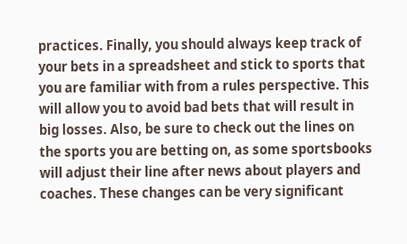practices. Finally, you should always keep track of your bets in a spreadsheet and stick to sports that you are familiar with from a rules perspective. This will allow you to avoid bad bets that will result in big losses. Also, be sure to check out the lines on the sports you are betting on, as some sportsbooks will adjust their line after news about players and coaches. These changes can be very significant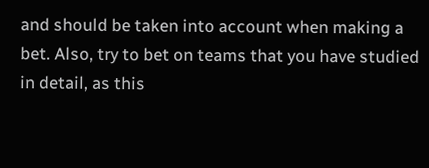and should be taken into account when making a bet. Also, try to bet on teams that you have studied in detail, as this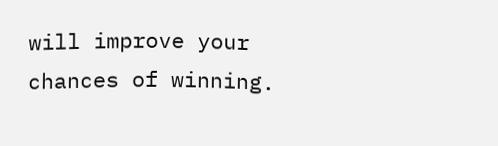will improve your chances of winning.